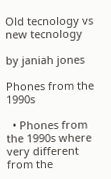Old tecnology vs new tecnology

by janiah jones

Phones from the 1990s

  • Phones from the 1990s where very different from the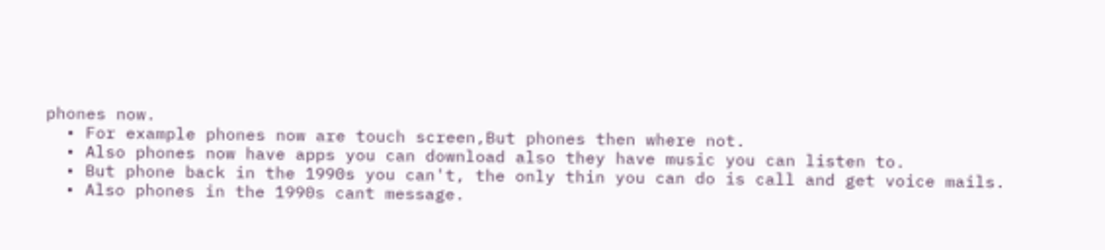phones now.
  • For example phones now are touch screen,But phones then where not.
  • Also phones now have apps you can download also they have music you can listen to.
  • But phone back in the 1990s you can't, the only thin you can do is call and get voice mails.
  • Also phones in the 1990s cant message.